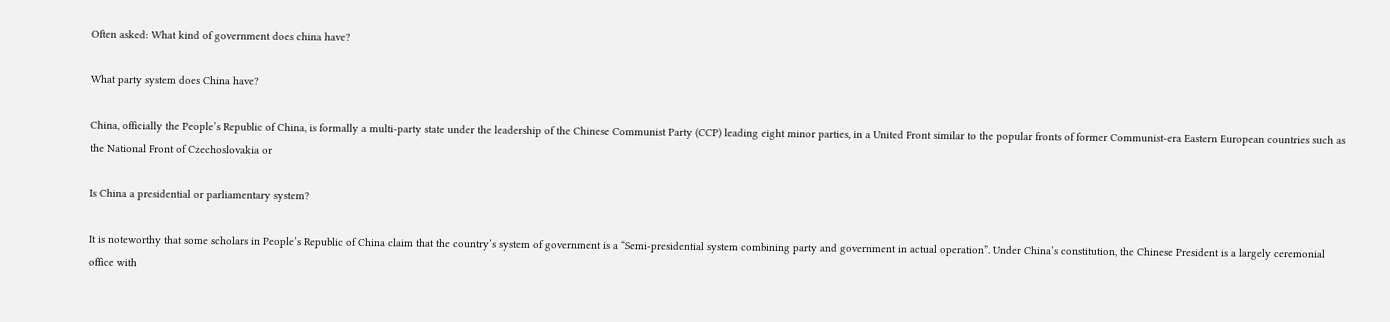Often asked: What kind of government does china have?

What party system does China have?

China, officially the People’s Republic of China, is formally a multi-party state under the leadership of the Chinese Communist Party (CCP) leading eight minor parties, in a United Front similar to the popular fronts of former Communist-era Eastern European countries such as the National Front of Czechoslovakia or

Is China a presidential or parliamentary system?

It is noteworthy that some scholars in People’s Republic of China claim that the country’s system of government is a “Semi-presidential system combining party and government in actual operation”. Under China’s constitution, the Chinese President is a largely ceremonial office with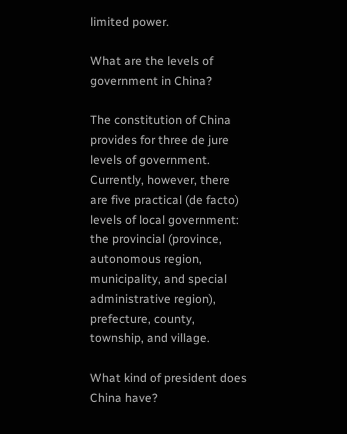limited power.

What are the levels of government in China?

The constitution of China provides for three de jure levels of government. Currently, however, there are five practical (de facto) levels of local government: the provincial (province, autonomous region, municipality, and special administrative region), prefecture, county, township, and village.

What kind of president does China have?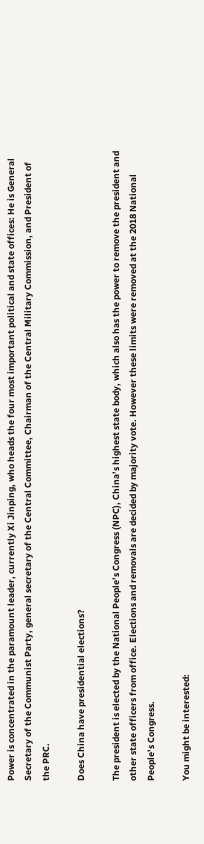Power is concentrated in the paramount leader, currently Xi Jinping, who heads the four most important political and state offices: He is General Secretary of the Communist Party, general secretary of the Central Committee, Chairman of the Central Military Commission, and President of the PRC.

Does China have presidential elections?

The president is elected by the National People’s Congress (NPC), China’s highest state body, which also has the power to remove the president and other state officers from office. Elections and removals are decided by majority vote. However these limits were removed at the 2018 National People’s Congress.

You might be interested: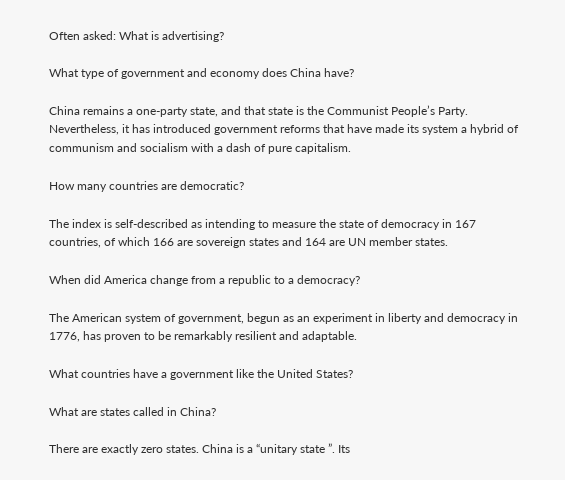Often asked: What is advertising?

What type of government and economy does China have?

China remains a one-party state, and that state is the Communist People’s Party. Nevertheless, it has introduced government reforms that have made its system a hybrid of communism and socialism with a dash of pure capitalism.

How many countries are democratic?

The index is self-described as intending to measure the state of democracy in 167 countries, of which 166 are sovereign states and 164 are UN member states.

When did America change from a republic to a democracy?

The American system of government, begun as an experiment in liberty and democracy in 1776, has proven to be remarkably resilient and adaptable.

What countries have a government like the United States?

What are states called in China?

There are exactly zero states. China is a “unitary state ”. Its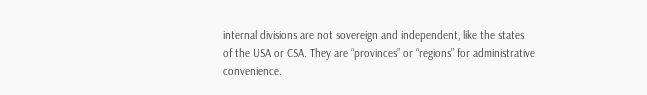internal divisions are not sovereign and independent, like the states of the USA or CSA. They are “provinces” or “regions” for administrative convenience.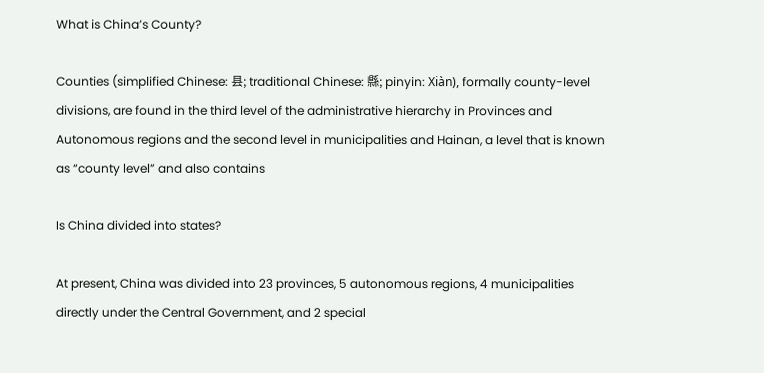What is China’s County?

Counties (simplified Chinese: 县; traditional Chinese: 縣; pinyin: Xiàn), formally county-level divisions, are found in the third level of the administrative hierarchy in Provinces and Autonomous regions and the second level in municipalities and Hainan, a level that is known as “county level” and also contains

Is China divided into states?

At present, China was divided into 23 provinces, 5 autonomous regions, 4 municipalities directly under the Central Government, and 2 special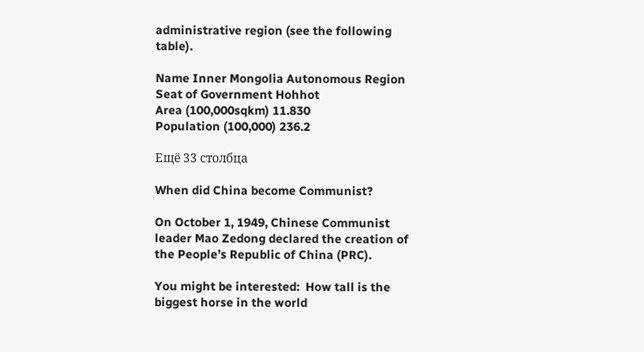administrative region (see the following table).

Name Inner Mongolia Autonomous Region
Seat of Government Hohhot
Area (100,000sqkm) 11.830
Population (100,000) 236.2

Ещё 33 столбца

When did China become Communist?

On October 1, 1949, Chinese Communist leader Mao Zedong declared the creation of the People’s Republic of China (PRC).

You might be interested:  How tall is the biggest horse in the world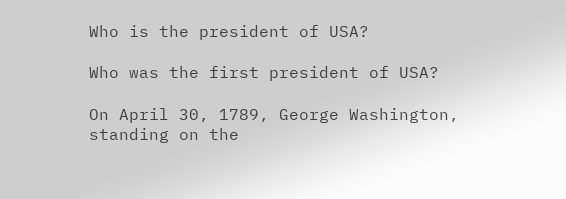Who is the president of USA?

Who was the first president of USA?

On April 30, 1789, George Washington, standing on the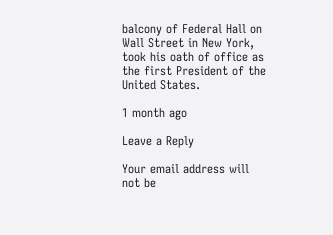balcony of Federal Hall on Wall Street in New York, took his oath of office as the first President of the United States.

1 month ago

Leave a Reply

Your email address will not be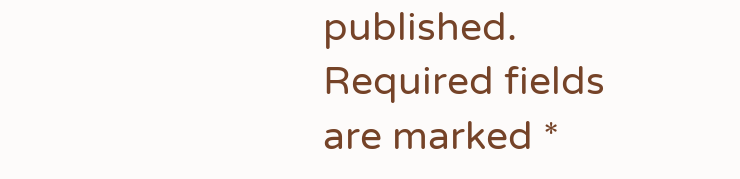published. Required fields are marked *